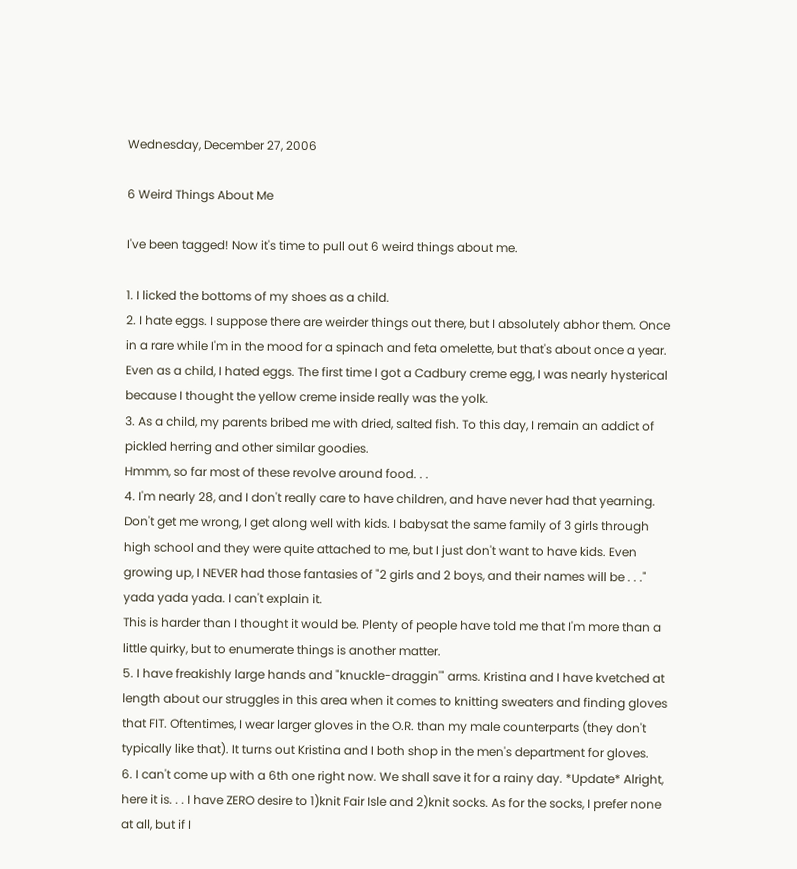Wednesday, December 27, 2006

6 Weird Things About Me

I've been tagged! Now it's time to pull out 6 weird things about me.

1. I licked the bottoms of my shoes as a child.
2. I hate eggs. I suppose there are weirder things out there, but I absolutely abhor them. Once in a rare while I'm in the mood for a spinach and feta omelette, but that's about once a year. Even as a child, I hated eggs. The first time I got a Cadbury creme egg, I was nearly hysterical because I thought the yellow creme inside really was the yolk.
3. As a child, my parents bribed me with dried, salted fish. To this day, I remain an addict of pickled herring and other similar goodies.
Hmmm, so far most of these revolve around food. . .
4. I'm nearly 28, and I don't really care to have children, and have never had that yearning. Don't get me wrong, I get along well with kids. I babysat the same family of 3 girls through high school and they were quite attached to me, but I just don't want to have kids. Even growing up, I NEVER had those fantasies of "2 girls and 2 boys, and their names will be . . ." yada yada yada. I can't explain it.
This is harder than I thought it would be. Plenty of people have told me that I'm more than a little quirky, but to enumerate things is another matter.
5. I have freakishly large hands and "knuckle-draggin'" arms. Kristina and I have kvetched at length about our struggles in this area when it comes to knitting sweaters and finding gloves that FIT. Oftentimes, I wear larger gloves in the O.R. than my male counterparts (they don't typically like that). It turns out Kristina and I both shop in the men's department for gloves.
6. I can't come up with a 6th one right now. We shall save it for a rainy day. *Update* Alright, here it is. . . I have ZERO desire to 1)knit Fair Isle and 2)knit socks. As for the socks, I prefer none at all, but if I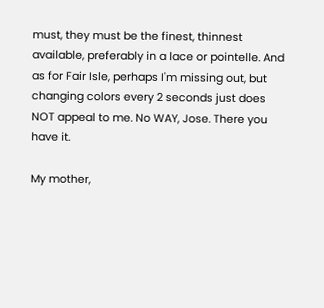must, they must be the finest, thinnest available, preferably in a lace or pointelle. And as for Fair Isle, perhaps I'm missing out, but changing colors every 2 seconds just does NOT appeal to me. No WAY, Jose. There you have it.

My mother,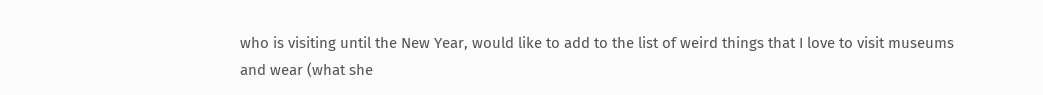who is visiting until the New Year, would like to add to the list of weird things that I love to visit museums and wear (what she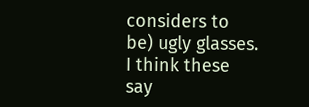considers to be) ugly glasses. I think these say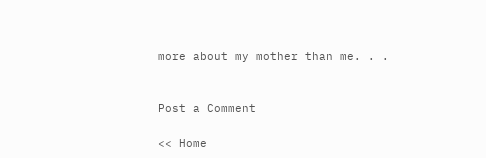more about my mother than me. . .


Post a Comment

<< Home